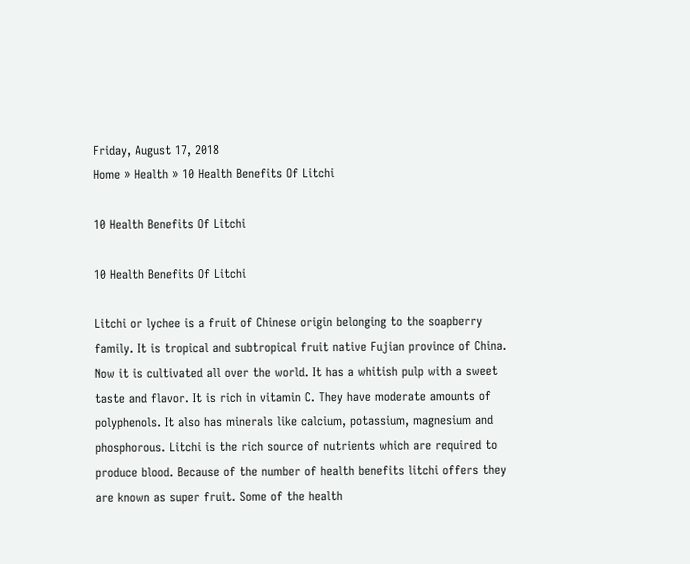Friday, August 17, 2018
Home » Health » 10 Health Benefits Of Litchi

10 Health Benefits Of Litchi

10 Health Benefits Of Litchi

Litchi or lychee is a fruit of Chinese origin belonging to the soapberry family. It is tropical and subtropical fruit native Fujian province of China. Now it is cultivated all over the world. It has a whitish pulp with a sweet taste and flavor. It is rich in vitamin C. They have moderate amounts of polyphenols. It also has minerals like calcium, potassium, magnesium and phosphorous. Litchi is the rich source of nutrients which are required to produce blood. Because of the number of health benefits litchi offers they are known as super fruit. Some of the health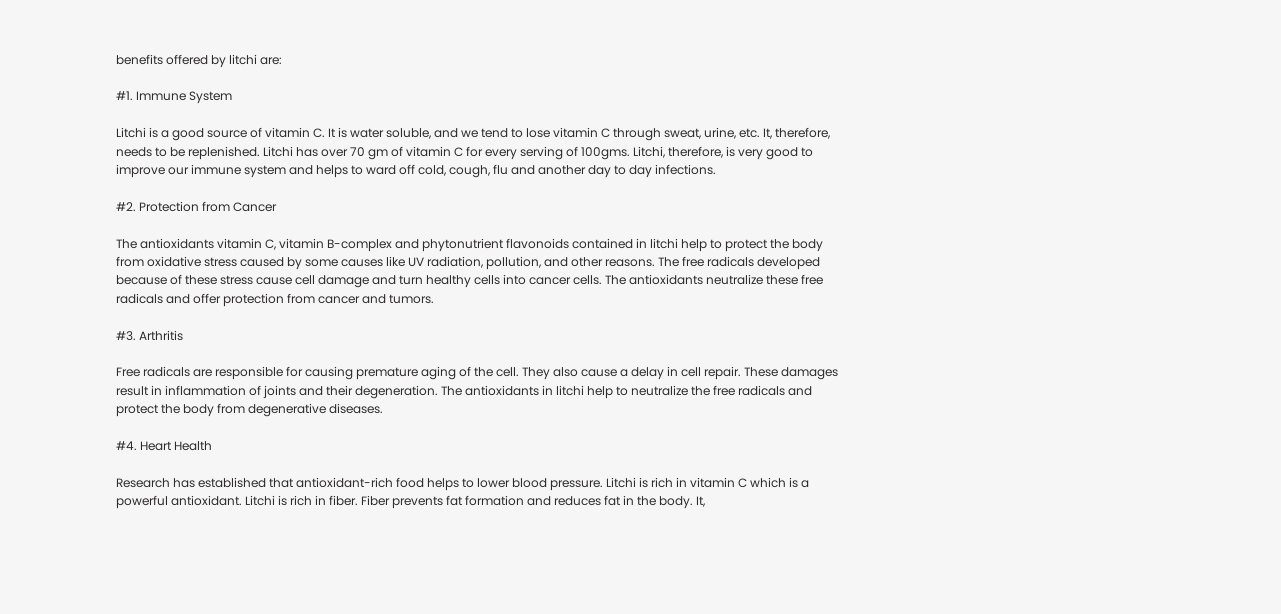benefits offered by litchi are:

#1. Immune System

Litchi is a good source of vitamin C. It is water soluble, and we tend to lose vitamin C through sweat, urine, etc. It, therefore, needs to be replenished. Litchi has over 70 gm of vitamin C for every serving of 100gms. Litchi, therefore, is very good to improve our immune system and helps to ward off cold, cough, flu and another day to day infections.

#2. Protection from Cancer

The antioxidants vitamin C, vitamin B-complex and phytonutrient flavonoids contained in litchi help to protect the body from oxidative stress caused by some causes like UV radiation, pollution, and other reasons. The free radicals developed because of these stress cause cell damage and turn healthy cells into cancer cells. The antioxidants neutralize these free radicals and offer protection from cancer and tumors.

#3. Arthritis

Free radicals are responsible for causing premature aging of the cell. They also cause a delay in cell repair. These damages result in inflammation of joints and their degeneration. The antioxidants in litchi help to neutralize the free radicals and protect the body from degenerative diseases.

#4. Heart Health

Research has established that antioxidant-rich food helps to lower blood pressure. Litchi is rich in vitamin C which is a powerful antioxidant. Litchi is rich in fiber. Fiber prevents fat formation and reduces fat in the body. It,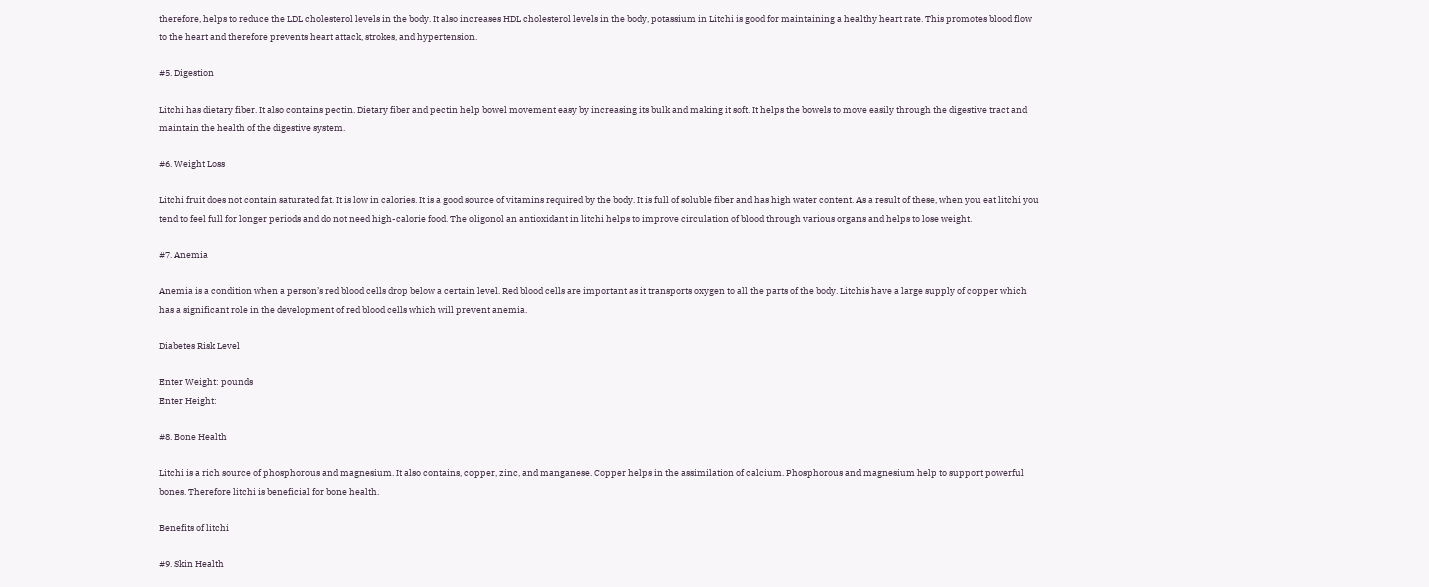therefore, helps to reduce the LDL cholesterol levels in the body. It also increases HDL cholesterol levels in the body, potassium in Litchi is good for maintaining a healthy heart rate. This promotes blood flow to the heart and therefore prevents heart attack, strokes, and hypertension.

#5. Digestion

Litchi has dietary fiber. It also contains pectin. Dietary fiber and pectin help bowel movement easy by increasing its bulk and making it soft. It helps the bowels to move easily through the digestive tract and maintain the health of the digestive system.

#6. Weight Loss

Litchi fruit does not contain saturated fat. It is low in calories. It is a good source of vitamins required by the body. It is full of soluble fiber and has high water content. As a result of these, when you eat litchi you tend to feel full for longer periods and do not need high-calorie food. The oligonol an antioxidant in litchi helps to improve circulation of blood through various organs and helps to lose weight.

#7. Anemia

Anemia is a condition when a person’s red blood cells drop below a certain level. Red blood cells are important as it transports oxygen to all the parts of the body. Litchis have a large supply of copper which has a significant role in the development of red blood cells which will prevent anemia.

Diabetes Risk Level

Enter Weight: pounds
Enter Height:

#8. Bone Health

Litchi is a rich source of phosphorous and magnesium. It also contains, copper, zinc, and manganese. Copper helps in the assimilation of calcium. Phosphorous and magnesium help to support powerful bones. Therefore litchi is beneficial for bone health.

Benefits of litchi

#9. Skin Health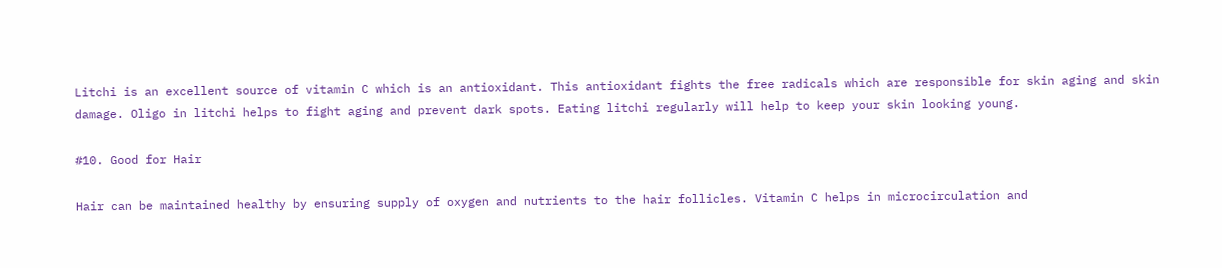Litchi is an excellent source of vitamin C which is an antioxidant. This antioxidant fights the free radicals which are responsible for skin aging and skin damage. Oligo in litchi helps to fight aging and prevent dark spots. Eating litchi regularly will help to keep your skin looking young.

#10. Good for Hair

Hair can be maintained healthy by ensuring supply of oxygen and nutrients to the hair follicles. Vitamin C helps in microcirculation and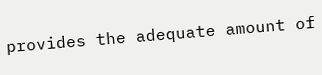provides the adequate amount of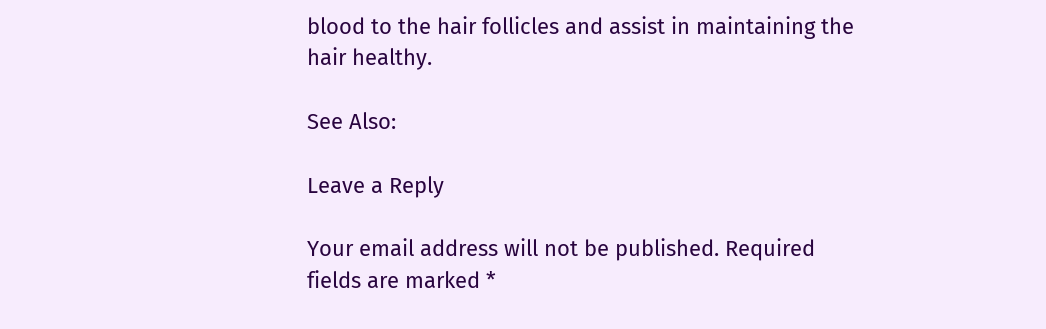blood to the hair follicles and assist in maintaining the hair healthy.

See Also:

Leave a Reply

Your email address will not be published. Required fields are marked *